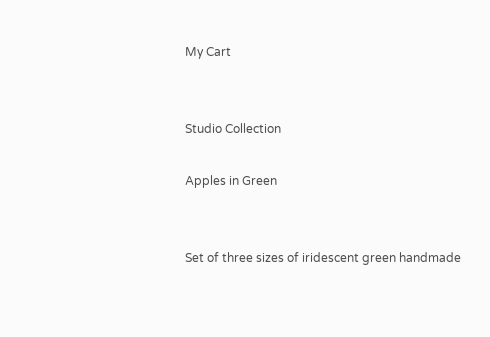My Cart


Studio Collection

Apples in Green


Set of three sizes of iridescent green handmade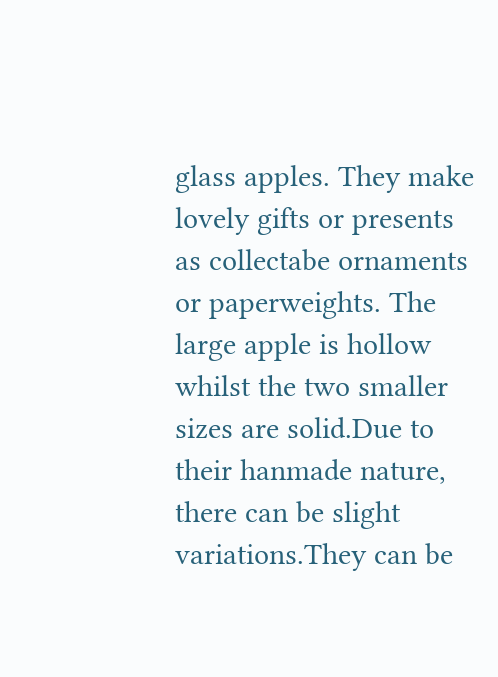glass apples. They make lovely gifts or presents as collectabe ornaments or paperweights. The large apple is hollow whilst the two smaller sizes are solid.Due to their hanmade nature, there can be slight variations.They can be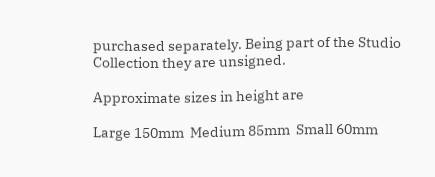purchased separately. Being part of the Studio Collection they are unsigned.

Approximate sizes in height are

Large 150mm  Medium 85mm  Small 60mm